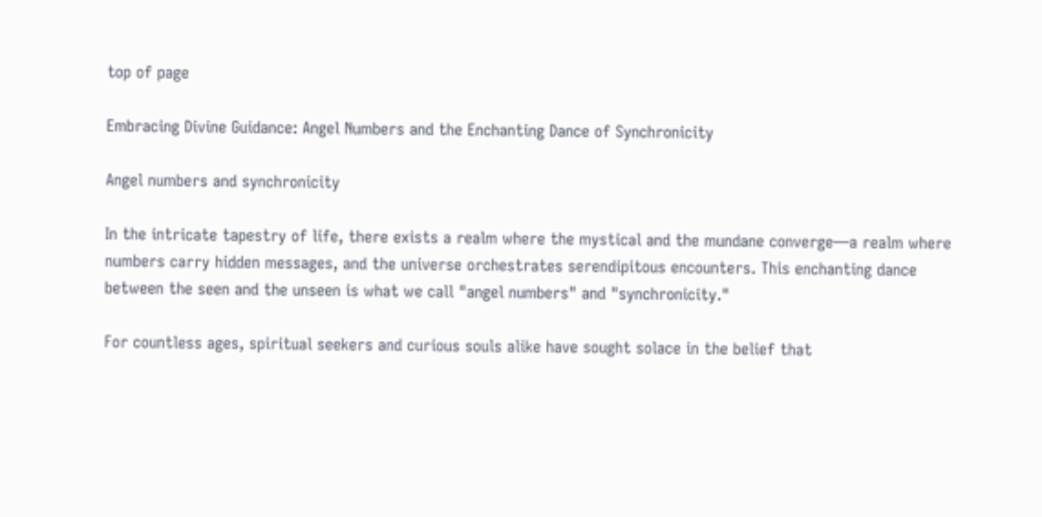top of page

Embracing Divine Guidance: Angel Numbers and the Enchanting Dance of Synchronicity

Angel numbers and synchronicity

In the intricate tapestry of life, there exists a realm where the mystical and the mundane converge—a realm where numbers carry hidden messages, and the universe orchestrates serendipitous encounters. This enchanting dance between the seen and the unseen is what we call "angel numbers" and "synchronicity."

For countless ages, spiritual seekers and curious souls alike have sought solace in the belief that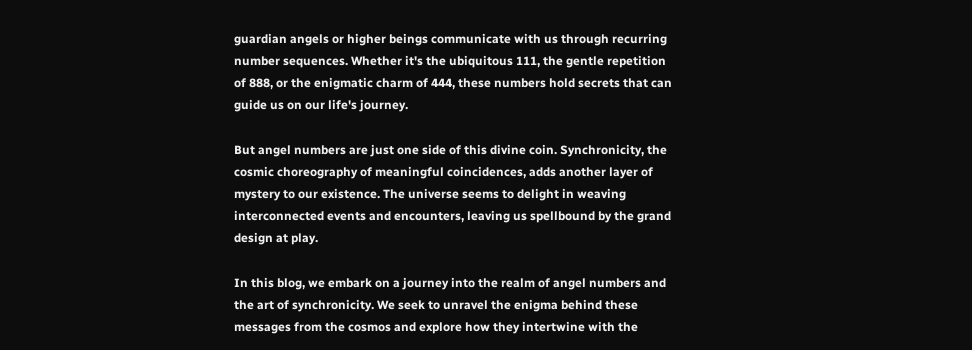guardian angels or higher beings communicate with us through recurring number sequences. Whether it's the ubiquitous 111, the gentle repetition of 888, or the enigmatic charm of 444, these numbers hold secrets that can guide us on our life's journey.

But angel numbers are just one side of this divine coin. Synchronicity, the cosmic choreography of meaningful coincidences, adds another layer of mystery to our existence. The universe seems to delight in weaving interconnected events and encounters, leaving us spellbound by the grand design at play.

In this blog, we embark on a journey into the realm of angel numbers and the art of synchronicity. We seek to unravel the enigma behind these messages from the cosmos and explore how they intertwine with the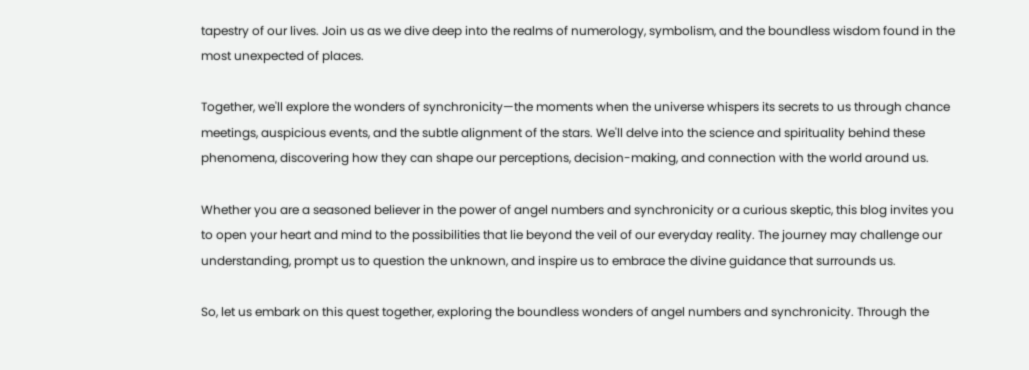tapestry of our lives. Join us as we dive deep into the realms of numerology, symbolism, and the boundless wisdom found in the most unexpected of places.

Together, we'll explore the wonders of synchronicity—the moments when the universe whispers its secrets to us through chance meetings, auspicious events, and the subtle alignment of the stars. We'll delve into the science and spirituality behind these phenomena, discovering how they can shape our perceptions, decision-making, and connection with the world around us.

Whether you are a seasoned believer in the power of angel numbers and synchronicity or a curious skeptic, this blog invites you to open your heart and mind to the possibilities that lie beyond the veil of our everyday reality. The journey may challenge our understanding, prompt us to question the unknown, and inspire us to embrace the divine guidance that surrounds us.

So, let us embark on this quest together, exploring the boundless wonders of angel numbers and synchronicity. Through the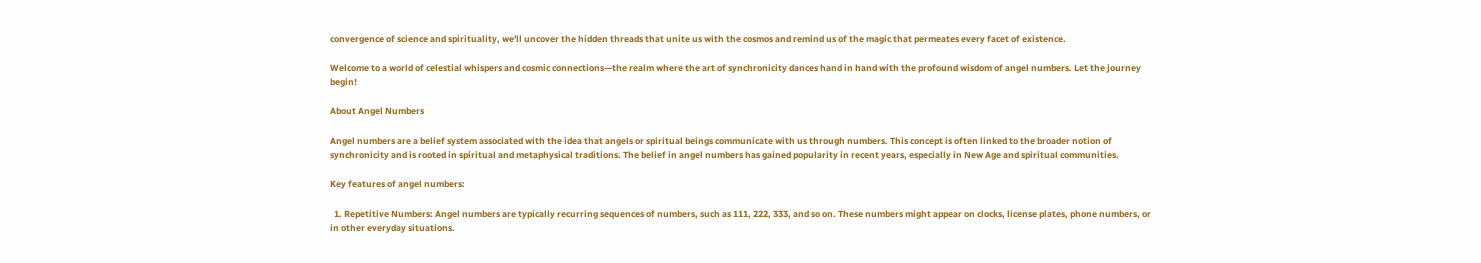convergence of science and spirituality, we'll uncover the hidden threads that unite us with the cosmos and remind us of the magic that permeates every facet of existence.

Welcome to a world of celestial whispers and cosmic connections—the realm where the art of synchronicity dances hand in hand with the profound wisdom of angel numbers. Let the journey begin!

About Angel Numbers

Angel numbers are a belief system associated with the idea that angels or spiritual beings communicate with us through numbers. This concept is often linked to the broader notion of synchronicity and is rooted in spiritual and metaphysical traditions. The belief in angel numbers has gained popularity in recent years, especially in New Age and spiritual communities.

Key features of angel numbers:

  1. Repetitive Numbers: Angel numbers are typically recurring sequences of numbers, such as 111, 222, 333, and so on. These numbers might appear on clocks, license plates, phone numbers, or in other everyday situations.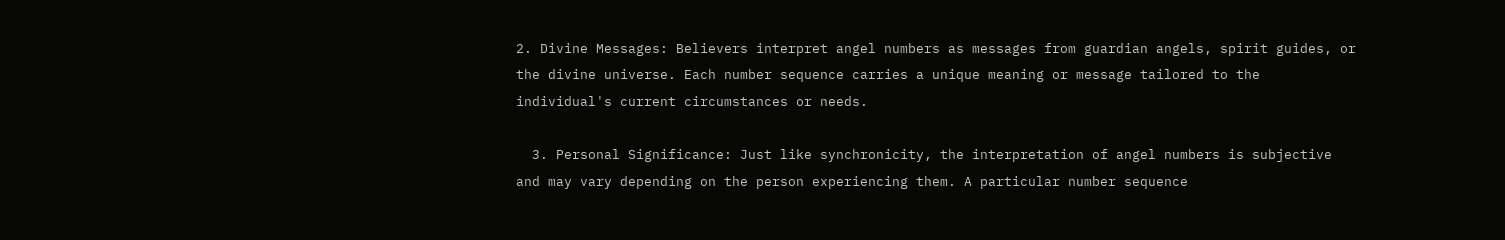2. Divine Messages: Believers interpret angel numbers as messages from guardian angels, spirit guides, or the divine universe. Each number sequence carries a unique meaning or message tailored to the individual's current circumstances or needs.

  3. Personal Significance: Just like synchronicity, the interpretation of angel numbers is subjective and may vary depending on the person experiencing them. A particular number sequence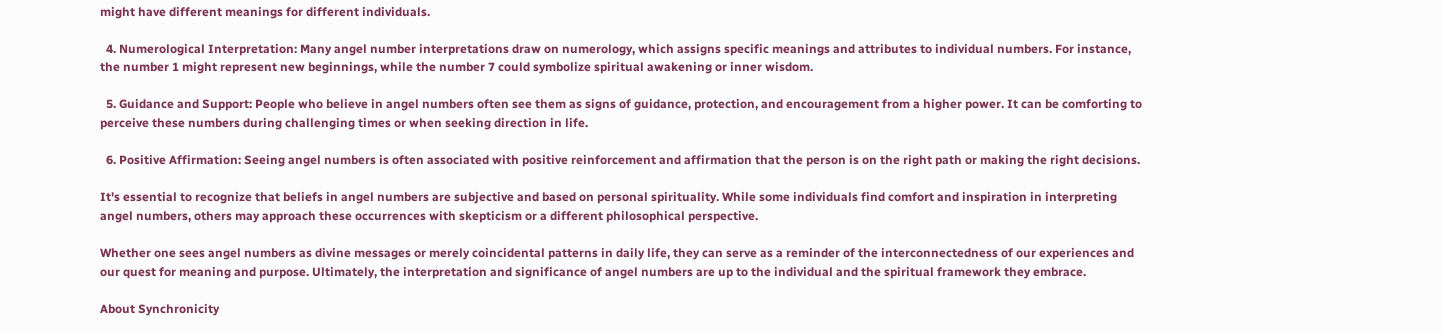might have different meanings for different individuals.

  4. Numerological Interpretation: Many angel number interpretations draw on numerology, which assigns specific meanings and attributes to individual numbers. For instance, the number 1 might represent new beginnings, while the number 7 could symbolize spiritual awakening or inner wisdom.

  5. Guidance and Support: People who believe in angel numbers often see them as signs of guidance, protection, and encouragement from a higher power. It can be comforting to perceive these numbers during challenging times or when seeking direction in life.

  6. Positive Affirmation: Seeing angel numbers is often associated with positive reinforcement and affirmation that the person is on the right path or making the right decisions.

It's essential to recognize that beliefs in angel numbers are subjective and based on personal spirituality. While some individuals find comfort and inspiration in interpreting angel numbers, others may approach these occurrences with skepticism or a different philosophical perspective.

Whether one sees angel numbers as divine messages or merely coincidental patterns in daily life, they can serve as a reminder of the interconnectedness of our experiences and our quest for meaning and purpose. Ultimately, the interpretation and significance of angel numbers are up to the individual and the spiritual framework they embrace.

About Synchronicity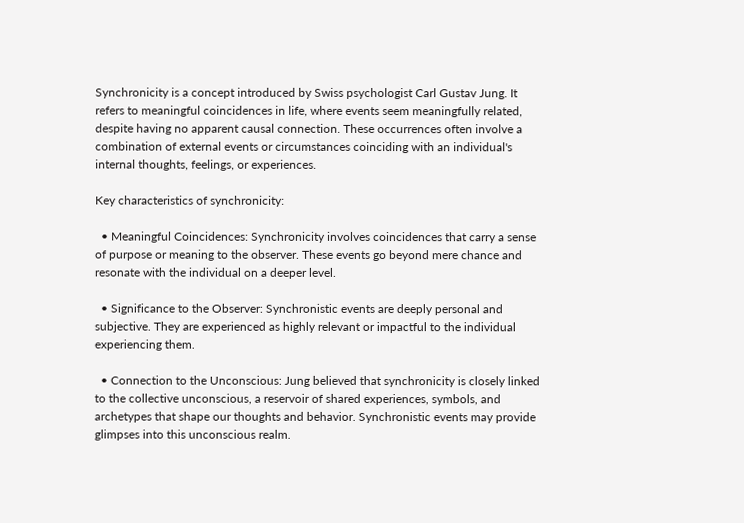Synchronicity is a concept introduced by Swiss psychologist Carl Gustav Jung. It refers to meaningful coincidences in life, where events seem meaningfully related, despite having no apparent causal connection. These occurrences often involve a combination of external events or circumstances coinciding with an individual's internal thoughts, feelings, or experiences.

Key characteristics of synchronicity:

  • Meaningful Coincidences: Synchronicity involves coincidences that carry a sense of purpose or meaning to the observer. These events go beyond mere chance and resonate with the individual on a deeper level.

  • Significance to the Observer: Synchronistic events are deeply personal and subjective. They are experienced as highly relevant or impactful to the individual experiencing them.

  • Connection to the Unconscious: Jung believed that synchronicity is closely linked to the collective unconscious, a reservoir of shared experiences, symbols, and archetypes that shape our thoughts and behavior. Synchronistic events may provide glimpses into this unconscious realm.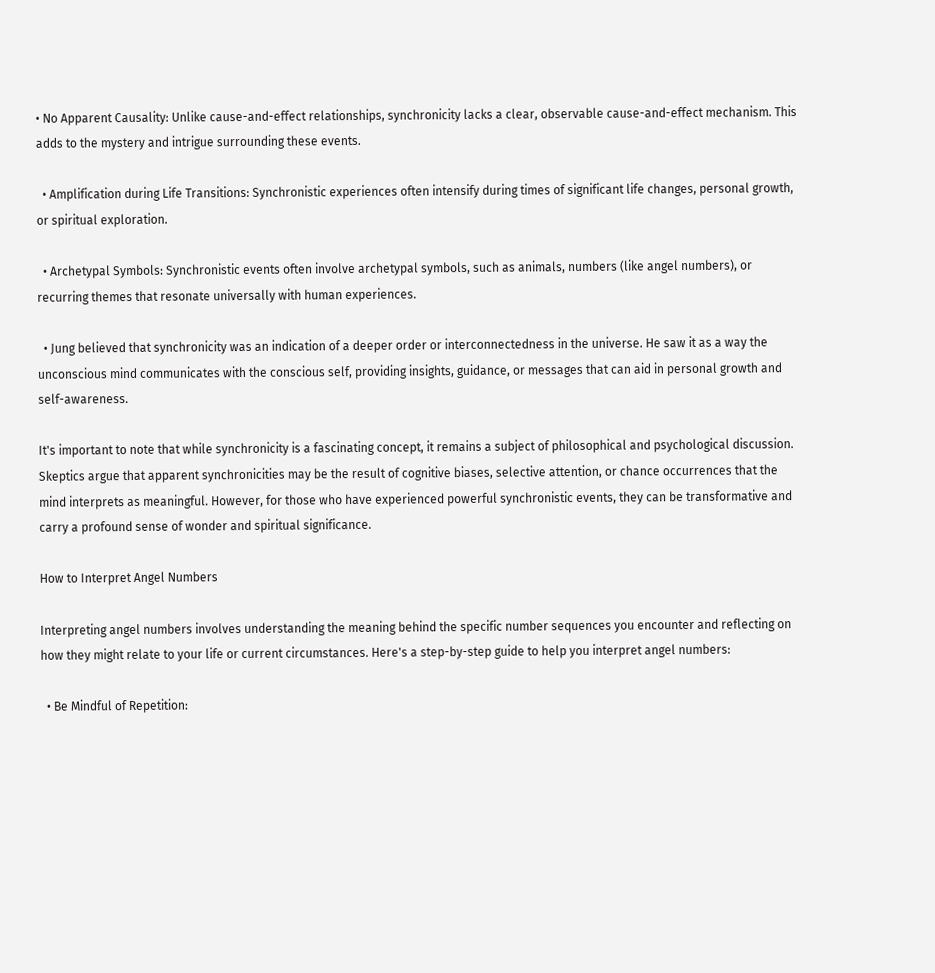• No Apparent Causality: Unlike cause-and-effect relationships, synchronicity lacks a clear, observable cause-and-effect mechanism. This adds to the mystery and intrigue surrounding these events.

  • Amplification during Life Transitions: Synchronistic experiences often intensify during times of significant life changes, personal growth, or spiritual exploration.

  • Archetypal Symbols: Synchronistic events often involve archetypal symbols, such as animals, numbers (like angel numbers), or recurring themes that resonate universally with human experiences.

  • Jung believed that synchronicity was an indication of a deeper order or interconnectedness in the universe. He saw it as a way the unconscious mind communicates with the conscious self, providing insights, guidance, or messages that can aid in personal growth and self-awareness.

It's important to note that while synchronicity is a fascinating concept, it remains a subject of philosophical and psychological discussion. Skeptics argue that apparent synchronicities may be the result of cognitive biases, selective attention, or chance occurrences that the mind interprets as meaningful. However, for those who have experienced powerful synchronistic events, they can be transformative and carry a profound sense of wonder and spiritual significance.

How to Interpret Angel Numbers

Interpreting angel numbers involves understanding the meaning behind the specific number sequences you encounter and reflecting on how they might relate to your life or current circumstances. Here's a step-by-step guide to help you interpret angel numbers:

  • Be Mindful of Repetition: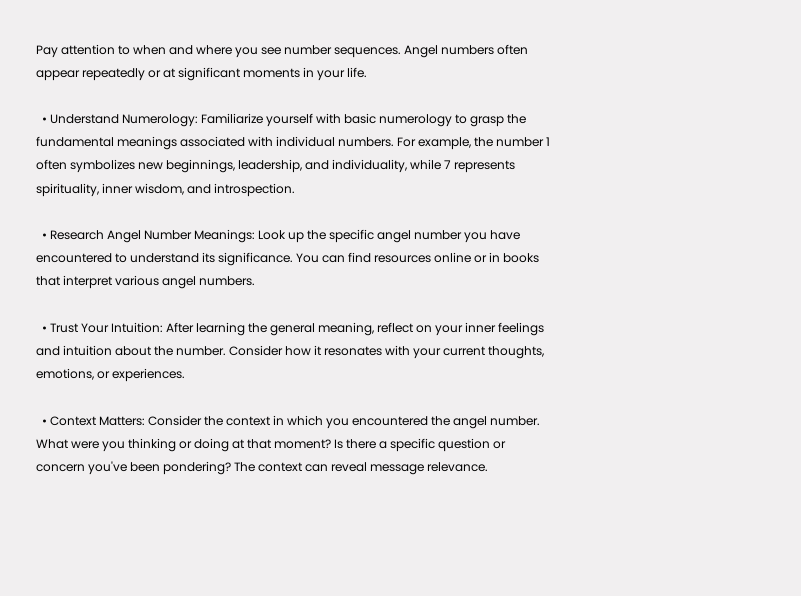Pay attention to when and where you see number sequences. Angel numbers often appear repeatedly or at significant moments in your life.

  • Understand Numerology: Familiarize yourself with basic numerology to grasp the fundamental meanings associated with individual numbers. For example, the number 1 often symbolizes new beginnings, leadership, and individuality, while 7 represents spirituality, inner wisdom, and introspection.

  • Research Angel Number Meanings: Look up the specific angel number you have encountered to understand its significance. You can find resources online or in books that interpret various angel numbers.

  • Trust Your Intuition: After learning the general meaning, reflect on your inner feelings and intuition about the number. Consider how it resonates with your current thoughts, emotions, or experiences.

  • Context Matters: Consider the context in which you encountered the angel number. What were you thinking or doing at that moment? Is there a specific question or concern you've been pondering? The context can reveal message relevance.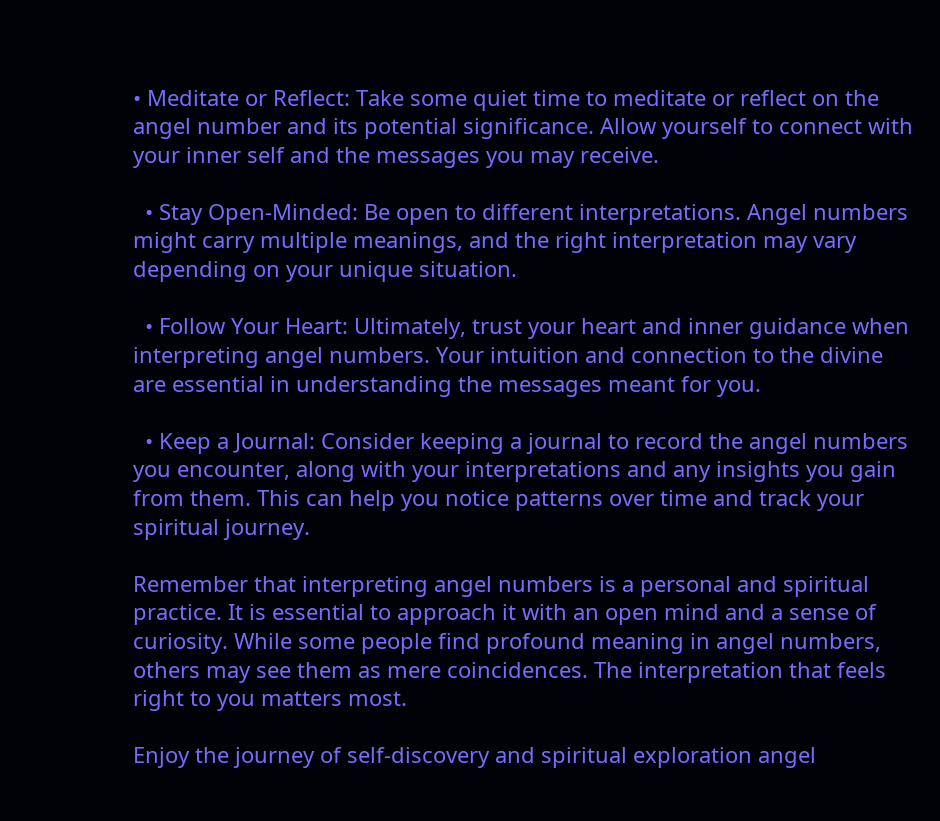• Meditate or Reflect: Take some quiet time to meditate or reflect on the angel number and its potential significance. Allow yourself to connect with your inner self and the messages you may receive.

  • Stay Open-Minded: Be open to different interpretations. Angel numbers might carry multiple meanings, and the right interpretation may vary depending on your unique situation.

  • Follow Your Heart: Ultimately, trust your heart and inner guidance when interpreting angel numbers. Your intuition and connection to the divine are essential in understanding the messages meant for you.

  • Keep a Journal: Consider keeping a journal to record the angel numbers you encounter, along with your interpretations and any insights you gain from them. This can help you notice patterns over time and track your spiritual journey.

Remember that interpreting angel numbers is a personal and spiritual practice. It is essential to approach it with an open mind and a sense of curiosity. While some people find profound meaning in angel numbers, others may see them as mere coincidences. The interpretation that feels right to you matters most.

Enjoy the journey of self-discovery and spiritual exploration angel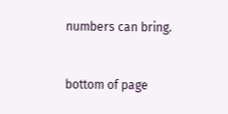numbers can bring.


bottom of page